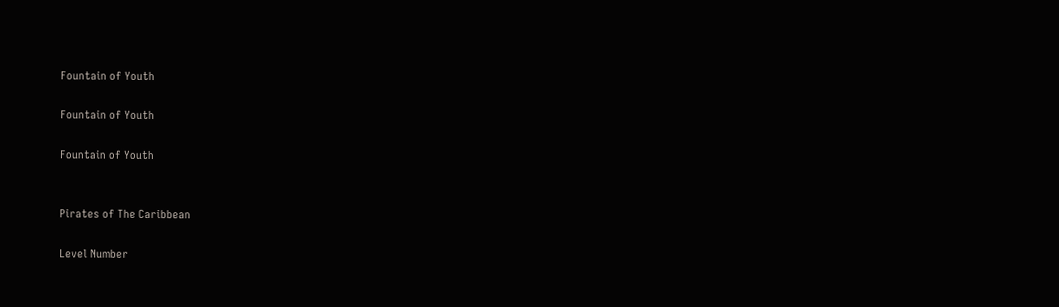Fountain of Youth

Fountain of Youth

Fountain of Youth


Pirates of The Caribbean

Level Number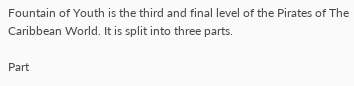Fountain of Youth is the third and final level of the Pirates of The Caribbean World. It is split into three parts.

Part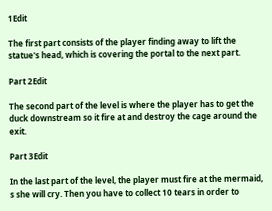1Edit

The first part consists of the player finding away to lift the statue's head, which is covering the portal to the next part.

Part 2Edit

The second part of the level is where the player has to get the duck downstream so it fire at and destroy the cage around the exit.

Part 3Edit

In the last part of the level, the player must fire at the mermaid, s she will cry. Then you have to collect 10 tears in order to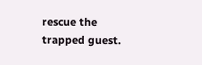rescue the trapped guest.